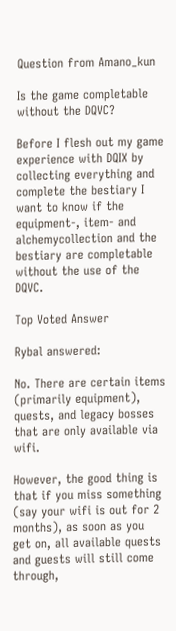Question from Amano_kun

Is the game completable without the DQVC?

Before I flesh out my game experience with DQIX by collecting everything and complete the bestiary I want to know if the equipment-, item- and alchemycollection and the bestiary are completable without the use of the DQVC.

Top Voted Answer

Rybal answered:

No. There are certain items (primarily equipment), quests, and legacy bosses that are only available via wifi.

However, the good thing is that if you miss something (say your wifi is out for 2 months), as soon as you get on, all available quests and guests will still come through,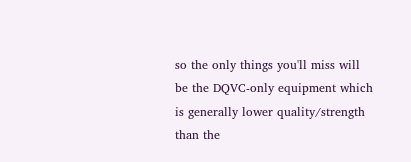so the only things you'll miss will be the DQVC-only equipment which is generally lower quality/strength than the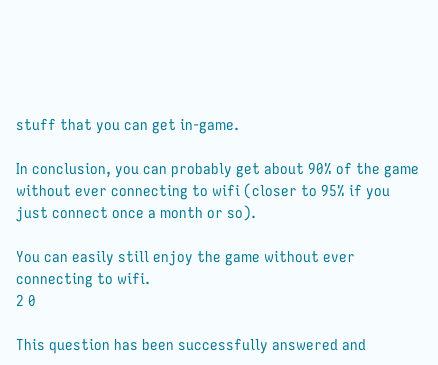stuff that you can get in-game.

In conclusion, you can probably get about 90% of the game without ever connecting to wifi (closer to 95% if you just connect once a month or so).

You can easily still enjoy the game without ever connecting to wifi.
2 0

This question has been successfully answered and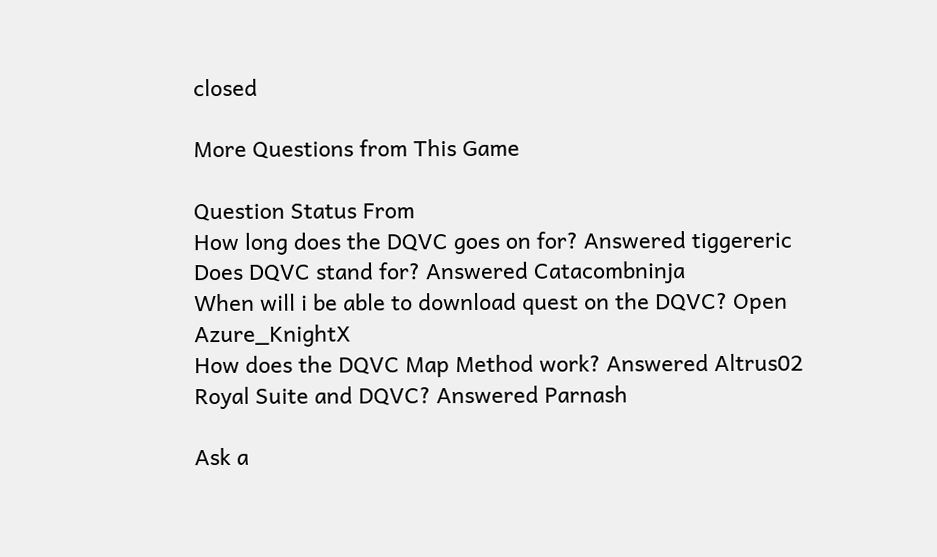closed

More Questions from This Game

Question Status From
How long does the DQVC goes on for? Answered tiggereric
Does DQVC stand for? Answered Catacombninja
When will i be able to download quest on the DQVC? Open Azure_KnightX
How does the DQVC Map Method work? Answered Altrus02
Royal Suite and DQVC? Answered Parnash

Ask a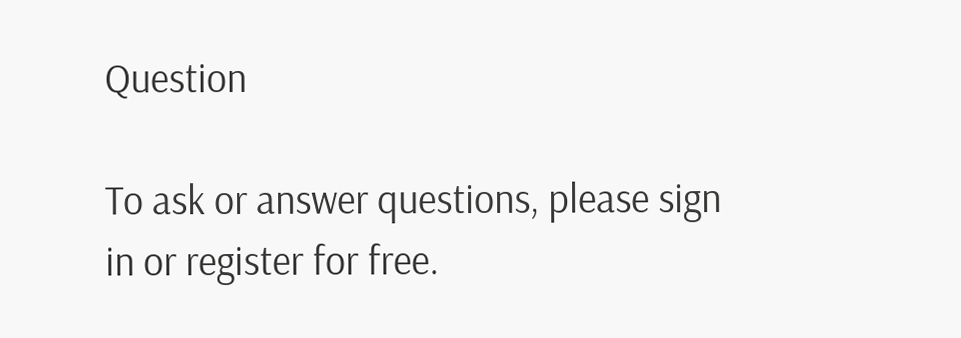Question

To ask or answer questions, please sign in or register for free.